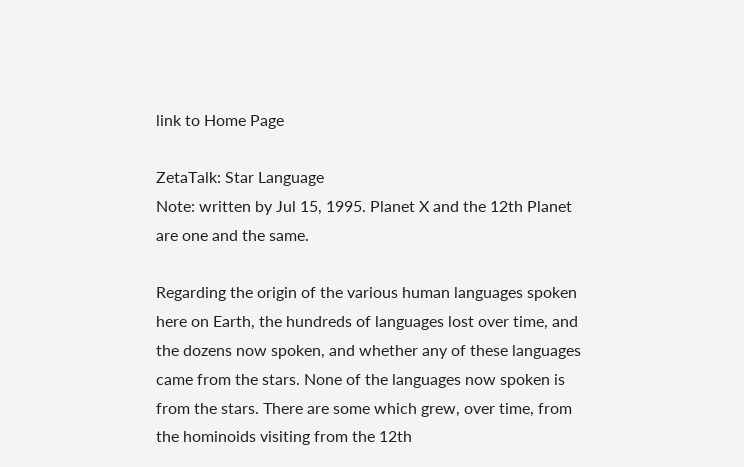link to Home Page

ZetaTalk: Star Language
Note: written by Jul 15, 1995. Planet X and the 12th Planet are one and the same.

Regarding the origin of the various human languages spoken here on Earth, the hundreds of languages lost over time, and the dozens now spoken, and whether any of these languages came from the stars. None of the languages now spoken is from the stars. There are some which grew, over time, from the hominoids visiting from the 12th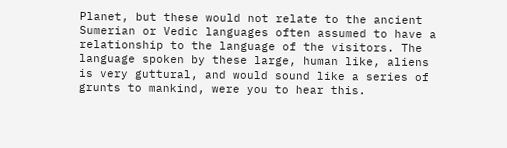Planet, but these would not relate to the ancient Sumerian or Vedic languages often assumed to have a relationship to the language of the visitors. The language spoken by these large, human like, aliens is very guttural, and would sound like a series of grunts to mankind, were you to hear this.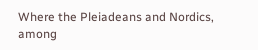Where the Pleiadeans and Nordics, among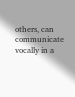others, can communicate vocally in a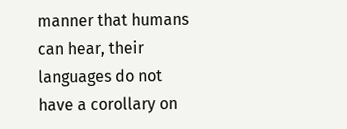manner that humans can hear, their languages do not have a corollary on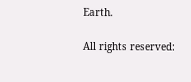Earth.

All rights reserved: